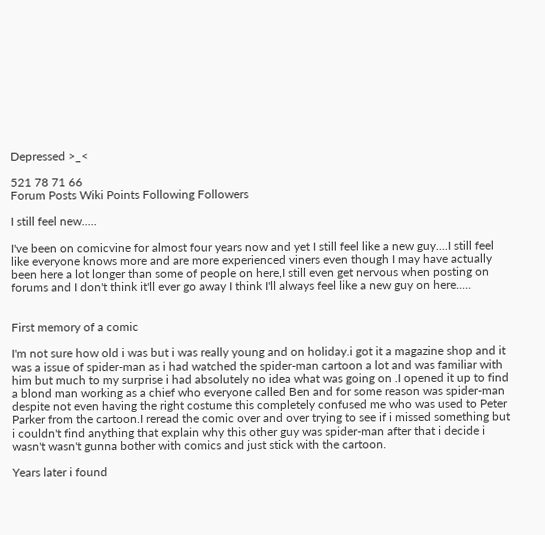Depressed >_<

521 78 71 66
Forum Posts Wiki Points Following Followers

I still feel new.....

I've been on comicvine for almost four years now and yet I still feel like a new guy....I still feel like everyone knows more and are more experienced viners even though I may have actually been here a lot longer than some of people on here,I still even get nervous when posting on forums and I don't think it'll ever go away I think I'll always feel like a new guy on here.....


First memory of a comic

I'm not sure how old i was but i was really young and on holiday.i got it a magazine shop and it was a issue of spider-man as i had watched the spider-man cartoon a lot and was familiar with him but much to my surprise i had absolutely no idea what was going on .I opened it up to find a blond man working as a chief who everyone called Ben and for some reason was spider-man despite not even having the right costume this completely confused me who was used to Peter Parker from the cartoon.I reread the comic over and over trying to see if i missed something but i couldn't find anything that explain why this other guy was spider-man after that i decide i wasn't wasn't gunna bother with comics and just stick with the cartoon.

Years later i found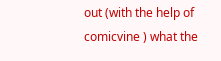out (with the help of comicvine ) what the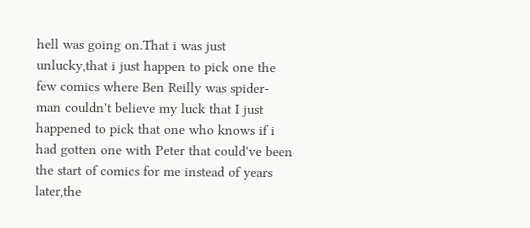hell was going on.That i was just unlucky,that i just happen to pick one the few comics where Ben Reilly was spider-man couldn't believe my luck that I just happened to pick that one who knows if i had gotten one with Peter that could've been the start of comics for me instead of years later,the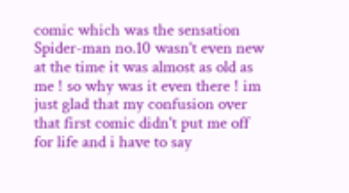comic which was the sensation Spider-man no.10 wasn't even new at the time it was almost as old as me ! so why was it even there ! im just glad that my confusion over that first comic didn't put me off for life and i have to say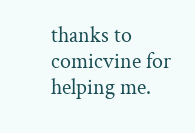thanks to comicvine for helping me.